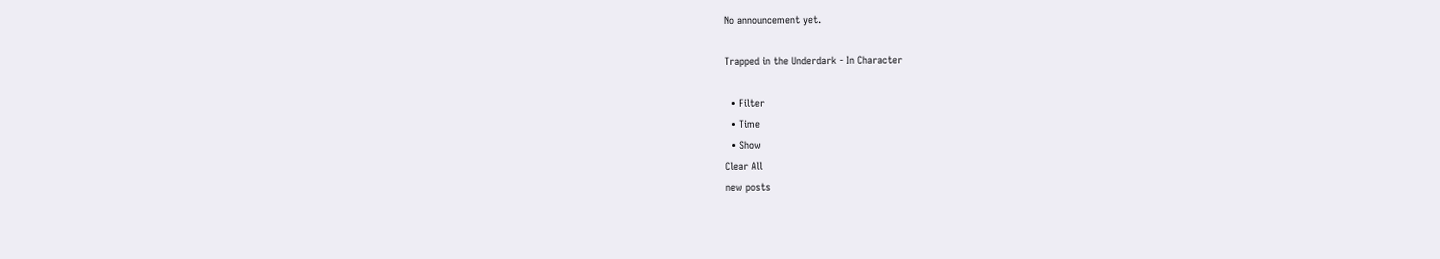No announcement yet.

Trapped in the Underdark - In Character

  • Filter
  • Time
  • Show
Clear All
new posts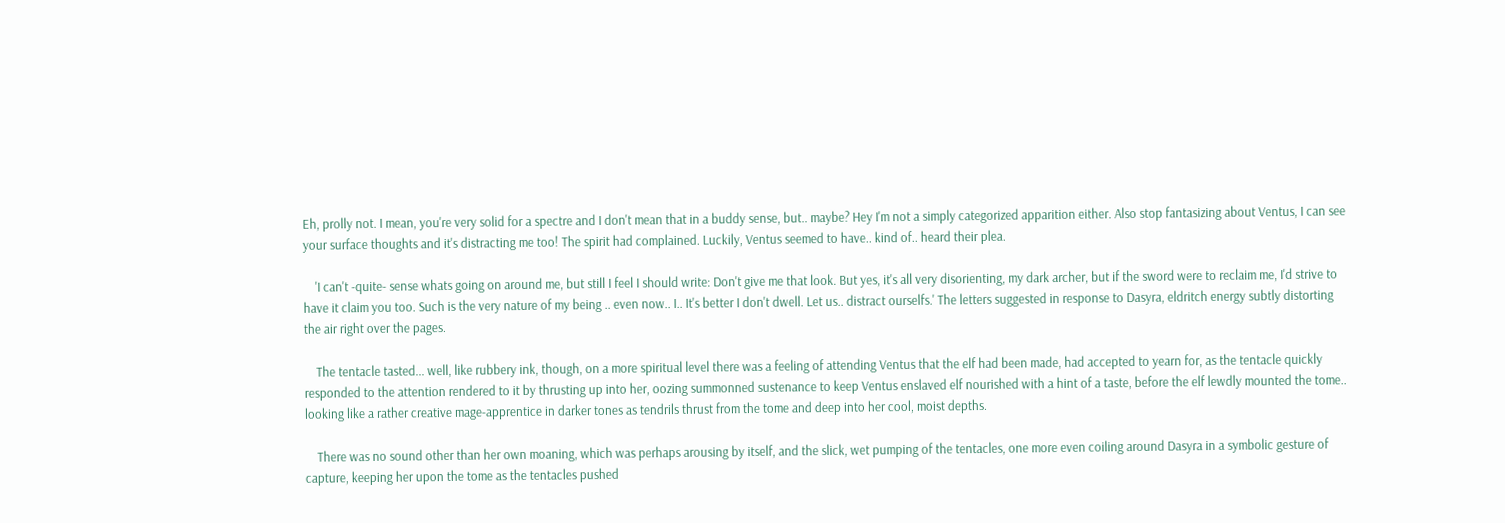Eh, prolly not. I mean, you're very solid for a spectre and I don't mean that in a buddy sense, but.. maybe? Hey I'm not a simply categorized apparition either. Also stop fantasizing about Ventus, I can see your surface thoughts and it's distracting me too! The spirit had complained. Luckily, Ventus seemed to have.. kind of.. heard their plea.

    'I can't -quite- sense whats going on around me, but still I feel I should write: Don't give me that look. But yes, it's all very disorienting, my dark archer, but if the sword were to reclaim me, I'd strive to have it claim you too. Such is the very nature of my being .. even now.. I.. It's better I don't dwell. Let us.. distract ourselfs.' The letters suggested in response to Dasyra, eldritch energy subtly distorting the air right over the pages.

    The tentacle tasted... well, like rubbery ink, though, on a more spiritual level there was a feeling of attending Ventus that the elf had been made, had accepted to yearn for, as the tentacle quickly responded to the attention rendered to it by thrusting up into her, oozing summonned sustenance to keep Ventus enslaved elf nourished with a hint of a taste, before the elf lewdly mounted the tome.. looking like a rather creative mage-apprentice in darker tones as tendrils thrust from the tome and deep into her cool, moist depths.

    There was no sound other than her own moaning, which was perhaps arousing by itself, and the slick, wet pumping of the tentacles, one more even coiling around Dasyra in a symbolic gesture of capture, keeping her upon the tome as the tentacles pushed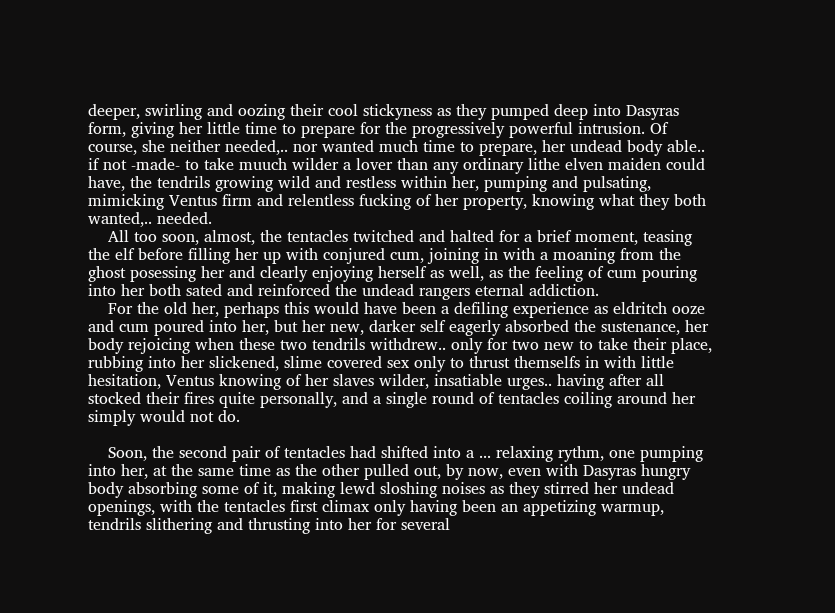deeper, swirling and oozing their cool stickyness as they pumped deep into Dasyras form, giving her little time to prepare for the progressively powerful intrusion. Of course, she neither needed,.. nor wanted much time to prepare, her undead body able.. if not -made- to take muuch wilder a lover than any ordinary lithe elven maiden could have, the tendrils growing wild and restless within her, pumping and pulsating, mimicking Ventus firm and relentless fucking of her property, knowing what they both wanted,.. needed.
    All too soon, almost, the tentacles twitched and halted for a brief moment, teasing the elf before filling her up with conjured cum, joining in with a moaning from the ghost posessing her and clearly enjoying herself as well, as the feeling of cum pouring into her both sated and reinforced the undead rangers eternal addiction.
    For the old her, perhaps this would have been a defiling experience as eldritch ooze and cum poured into her, but her new, darker self eagerly absorbed the sustenance, her body rejoicing when these two tendrils withdrew.. only for two new to take their place, rubbing into her slickened, slime covered sex only to thrust themselfs in with little hesitation, Ventus knowing of her slaves wilder, insatiable urges.. having after all stocked their fires quite personally, and a single round of tentacles coiling around her simply would not do.

    Soon, the second pair of tentacles had shifted into a ... relaxing rythm, one pumping into her, at the same time as the other pulled out, by now, even with Dasyras hungry body absorbing some of it, making lewd sloshing noises as they stirred her undead openings, with the tentacles first climax only having been an appetizing warmup, tendrils slithering and thrusting into her for several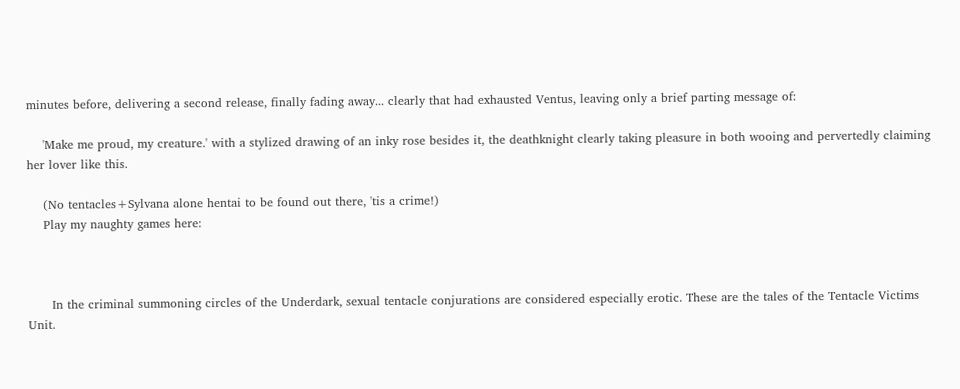minutes before, delivering a second release, finally fading away... clearly that had exhausted Ventus, leaving only a brief parting message of:

    'Make me proud, my creature.' with a stylized drawing of an inky rose besides it, the deathknight clearly taking pleasure in both wooing and pervertedly claiming her lover like this.

    (No tentacles+Sylvana alone hentai to be found out there, 'tis a crime!)
    Play my naughty games here:



      In the criminal summoning circles of the Underdark, sexual tentacle conjurations are considered especially erotic. These are the tales of the Tentacle Victims Unit.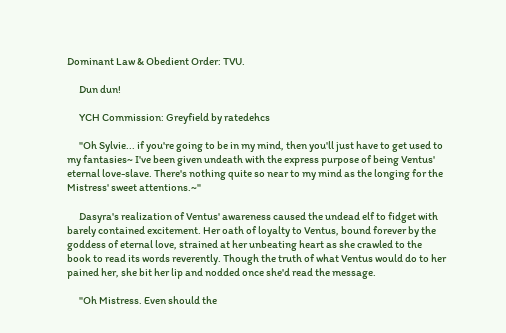Dominant Law & Obedient Order: TVU.

      Dun dun!

      YCH Commission: Greyfield by ratedehcs

      "Oh Sylvie... if you're going to be in my mind, then you'll just have to get used to my fantasies~ I've been given undeath with the express purpose of being Ventus' eternal love-slave. There's nothing quite so near to my mind as the longing for the Mistress' sweet attentions.~"

      Dasyra's realization of Ventus' awareness caused the undead elf to fidget with barely contained excitement. Her oath of loyalty to Ventus, bound forever by the goddess of eternal love, strained at her unbeating heart as she crawled to the book to read its words reverently. Though the truth of what Ventus would do to her pained her, she bit her lip and nodded once she'd read the message.

      "Oh Mistress. Even should the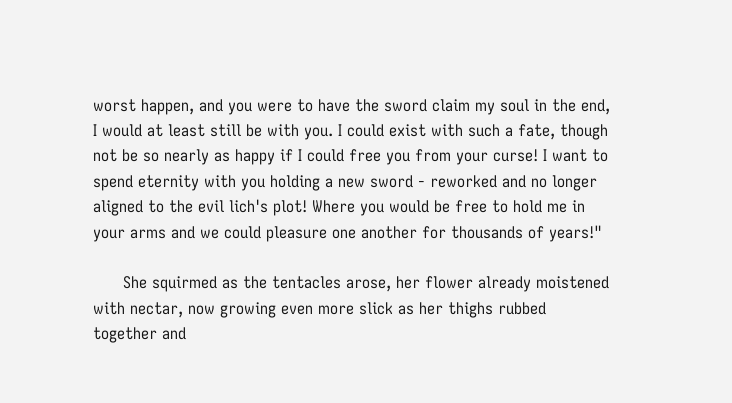worst happen, and you were to have the sword claim my soul in the end, I would at least still be with you. I could exist with such a fate, though not be so nearly as happy if I could free you from your curse! I want to spend eternity with you holding a new sword - reworked and no longer aligned to the evil lich's plot! Where you would be free to hold me in your arms and we could pleasure one another for thousands of years!"

      She squirmed as the tentacles arose, her flower already moistened with nectar, now growing even more slick as her thighs rubbed together and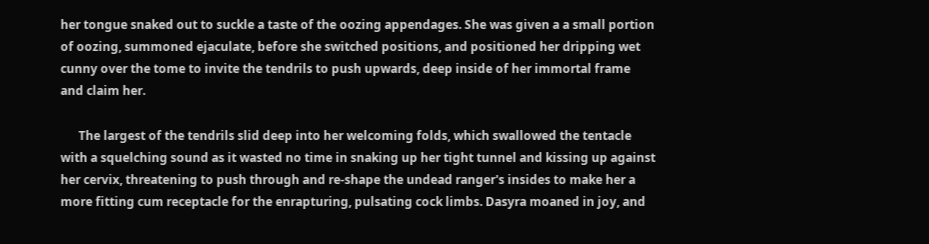her tongue snaked out to suckle a taste of the oozing appendages. She was given a a small portion of oozing, summoned ejaculate, before she switched positions, and positioned her dripping wet cunny over the tome to invite the tendrils to push upwards, deep inside of her immortal frame and claim her.

      The largest of the tendrils slid deep into her welcoming folds, which swallowed the tentacle with a squelching sound as it wasted no time in snaking up her tight tunnel and kissing up against her cervix, threatening to push through and re-shape the undead ranger's insides to make her a more fitting cum receptacle for the enrapturing, pulsating cock limbs. Dasyra moaned in joy, and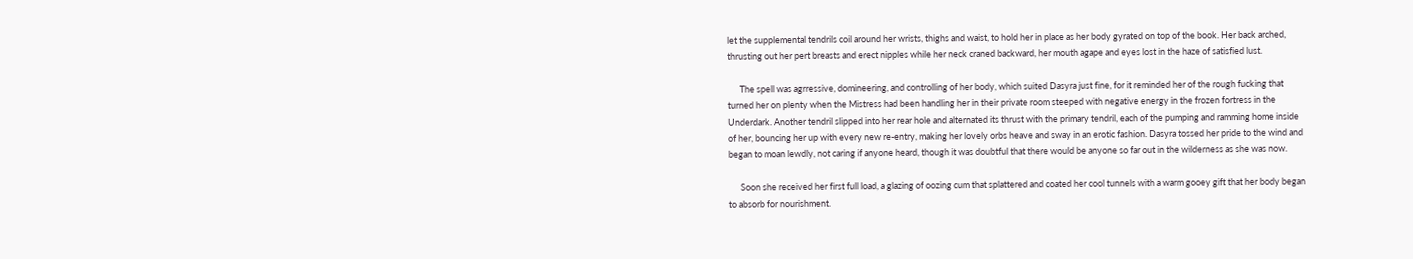let the supplemental tendrils coil around her wrists, thighs and waist, to hold her in place as her body gyrated on top of the book. Her back arched, thrusting out her pert breasts and erect nipples while her neck craned backward, her mouth agape and eyes lost in the haze of satisfied lust.

      The spell was agrressive, domineering, and controlling of her body, which suited Dasyra just fine, for it reminded her of the rough fucking that turned her on plenty when the Mistress had been handling her in their private room steeped with negative energy in the frozen fortress in the Underdark. Another tendril slipped into her rear hole and alternated its thrust with the primary tendril, each of the pumping and ramming home inside of her, bouncing her up with every new re-entry, making her lovely orbs heave and sway in an erotic fashion. Dasyra tossed her pride to the wind and began to moan lewdly, not caring if anyone heard, though it was doubtful that there would be anyone so far out in the wilderness as she was now.

      Soon she received her first full load, a glazing of oozing cum that splattered and coated her cool tunnels with a warm gooey gift that her body began to absorb for nourishment.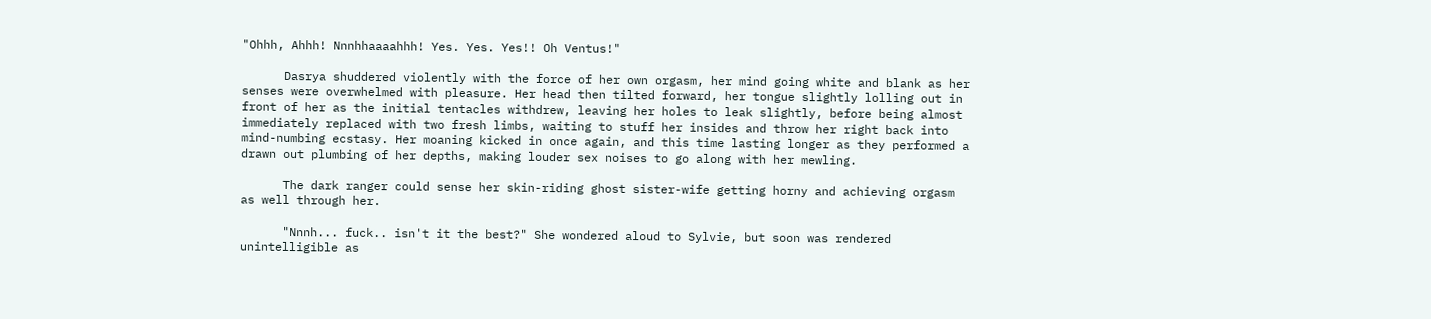"Ohhh, Ahhh! Nnnhhaaaahhh! Yes. Yes. Yes!! Oh Ventus!"

      Dasrya shuddered violently with the force of her own orgasm, her mind going white and blank as her senses were overwhelmed with pleasure. Her head then tilted forward, her tongue slightly lolling out in front of her as the initial tentacles withdrew, leaving her holes to leak slightly, before being almost immediately replaced with two fresh limbs, waiting to stuff her insides and throw her right back into mind-numbing ecstasy. Her moaning kicked in once again, and this time lasting longer as they performed a drawn out plumbing of her depths, making louder sex noises to go along with her mewling.

      The dark ranger could sense her skin-riding ghost sister-wife getting horny and achieving orgasm as well through her.

      "Nnnh... fuck.. isn't it the best?" She wondered aloud to Sylvie, but soon was rendered unintelligible as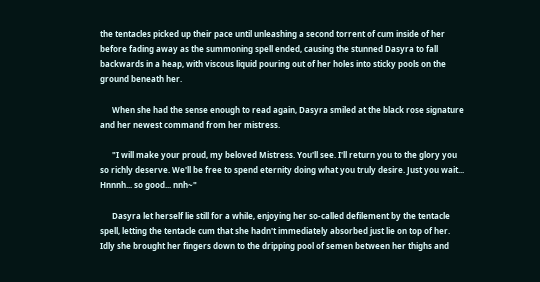the tentacles picked up their pace until unleashing a second torrent of cum inside of her before fading away as the summoning spell ended, causing the stunned Dasyra to fall backwards in a heap, with viscous liquid pouring out of her holes into sticky pools on the ground beneath her.

      When she had the sense enough to read again, Dasyra smiled at the black rose signature and her newest command from her mistress.

      "I will make your proud, my beloved Mistress. You'll see. I'll return you to the glory you so richly deserve. We'll be free to spend eternity doing what you truly desire. Just you wait... Hnnnh... so good... nnh~"

      Dasyra let herself lie still for a while, enjoying her so-called defilement by the tentacle spell, letting the tentacle cum that she hadn't immediately absorbed just lie on top of her. Idly she brought her fingers down to the dripping pool of semen between her thighs and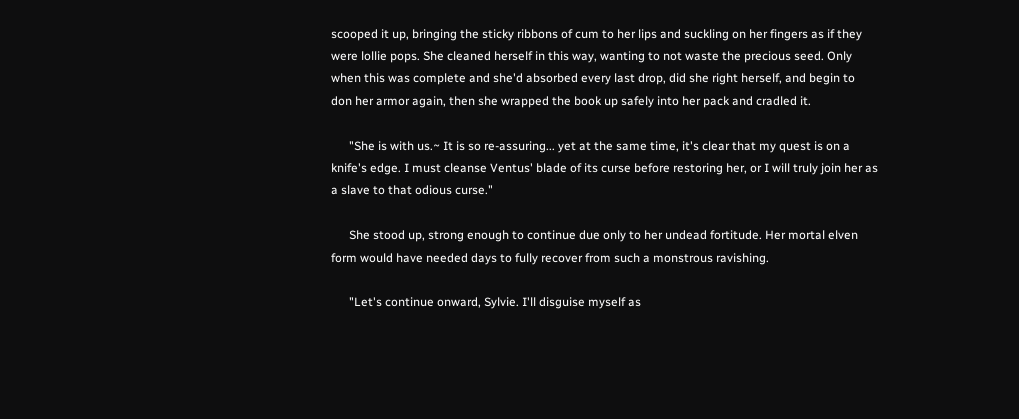scooped it up, bringing the sticky ribbons of cum to her lips and suckling on her fingers as if they were lollie pops. She cleaned herself in this way, wanting to not waste the precious seed. Only when this was complete and she'd absorbed every last drop, did she right herself, and begin to don her armor again, then she wrapped the book up safely into her pack and cradled it.

      "She is with us.~ It is so re-assuring... yet at the same time, it's clear that my quest is on a knife's edge. I must cleanse Ventus' blade of its curse before restoring her, or I will truly join her as a slave to that odious curse."

      She stood up, strong enough to continue due only to her undead fortitude. Her mortal elven form would have needed days to fully recover from such a monstrous ravishing.

      "Let's continue onward, Sylvie. I'll disguise myself as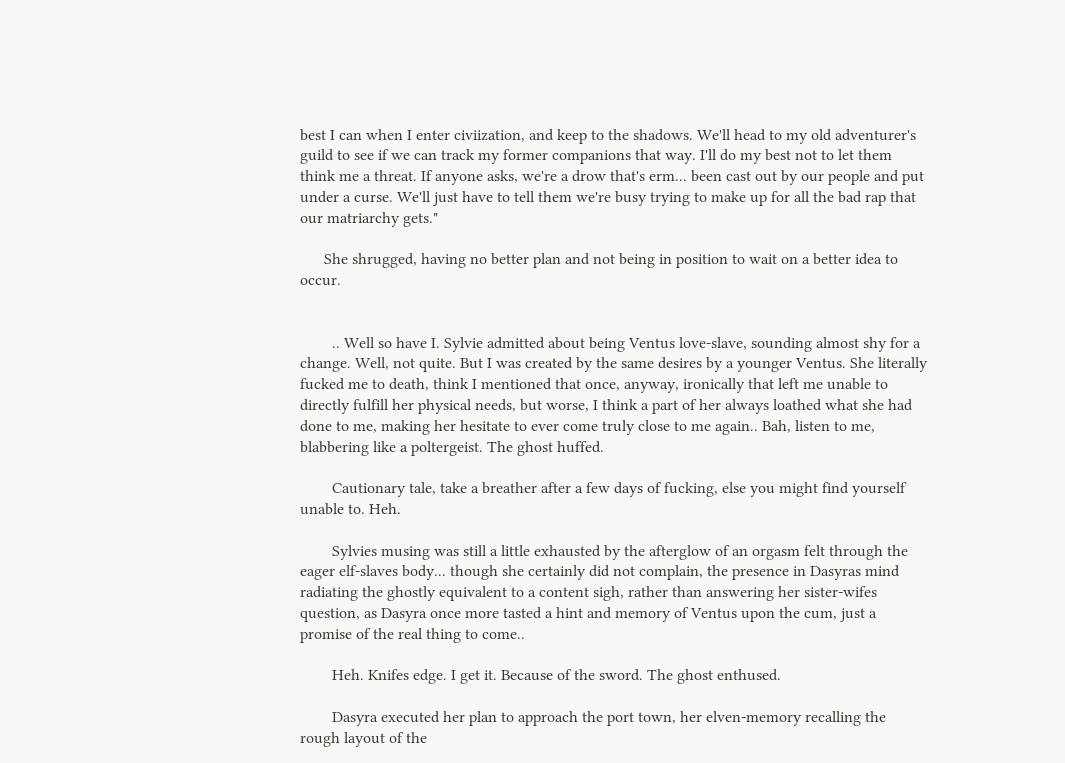best I can when I enter civiization, and keep to the shadows. We'll head to my old adventurer's guild to see if we can track my former companions that way. I'll do my best not to let them think me a threat. If anyone asks, we're a drow that's erm... been cast out by our people and put under a curse. We'll just have to tell them we're busy trying to make up for all the bad rap that our matriarchy gets."

      She shrugged, having no better plan and not being in position to wait on a better idea to occur.


        .. Well so have I. Sylvie admitted about being Ventus love-slave, sounding almost shy for a change. Well, not quite. But I was created by the same desires by a younger Ventus. She literally fucked me to death, think I mentioned that once, anyway, ironically that left me unable to directly fulfill her physical needs, but worse, I think a part of her always loathed what she had done to me, making her hesitate to ever come truly close to me again.. Bah, listen to me, blabbering like a poltergeist. The ghost huffed.

        Cautionary tale, take a breather after a few days of fucking, else you might find yourself unable to. Heh.

        Sylvies musing was still a little exhausted by the afterglow of an orgasm felt through the eager elf-slaves body... though she certainly did not complain, the presence in Dasyras mind radiating the ghostly equivalent to a content sigh, rather than answering her sister-wifes question, as Dasyra once more tasted a hint and memory of Ventus upon the cum, just a promise of the real thing to come..

        Heh. Knifes edge. I get it. Because of the sword. The ghost enthused.

        Dasyra executed her plan to approach the port town, her elven-memory recalling the rough layout of the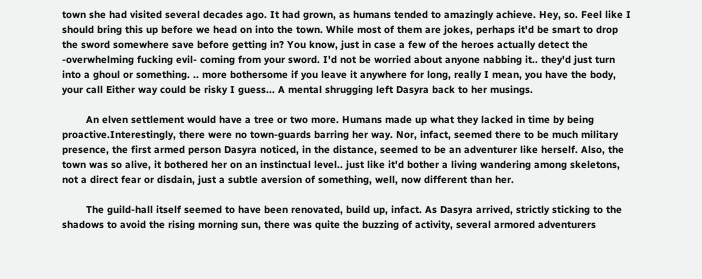town she had visited several decades ago. It had grown, as humans tended to amazingly achieve. Hey, so. Feel like I should bring this up before we head on into the town. While most of them are jokes, perhaps it'd be smart to drop the sword somewhere save before getting in? You know, just in case a few of the heroes actually detect the -overwhelming fucking evil- coming from your sword. I'd not be worried about anyone nabbing it.. they'd just turn into a ghoul or something. .. more bothersome if you leave it anywhere for long, really I mean, you have the body, your call Either way could be risky I guess... A mental shrugging left Dasyra back to her musings.

        An elven settlement would have a tree or two more. Humans made up what they lacked in time by being proactive.Interestingly, there were no town-guards barring her way. Nor, infact, seemed there to be much military presence, the first armed person Dasyra noticed, in the distance, seemed to be an adventurer like herself. Also, the town was so alive, it bothered her on an instinctual level.. just like it'd bother a living wandering among skeletons, not a direct fear or disdain, just a subtle aversion of something, well, now different than her.

        The guild-hall itself seemed to have been renovated, build up, infact. As Dasyra arrived, strictly sticking to the shadows to avoid the rising morning sun, there was quite the buzzing of activity, several armored adventurers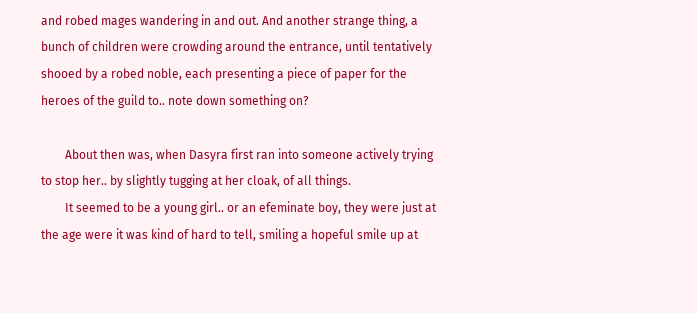and robed mages wandering in and out. And another strange thing, a bunch of children were crowding around the entrance, until tentatively shooed by a robed noble, each presenting a piece of paper for the heroes of the guild to.. note down something on?

        About then was, when Dasyra first ran into someone actively trying to stop her.. by slightly tugging at her cloak, of all things.
        It seemed to be a young girl.. or an efeminate boy, they were just at the age were it was kind of hard to tell, smiling a hopeful smile up at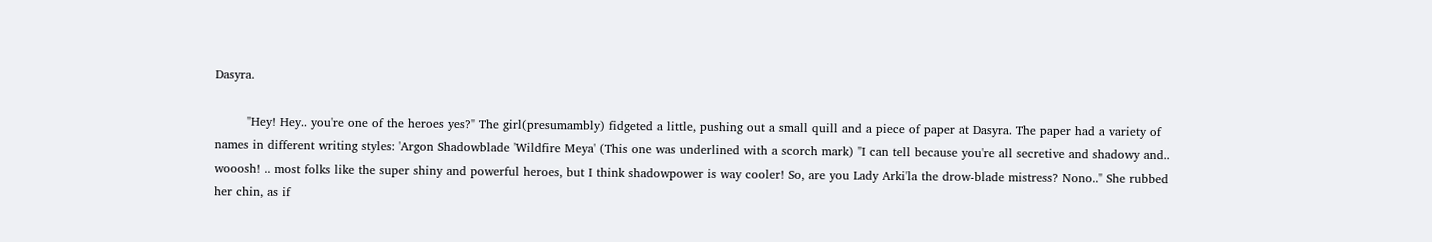Dasyra.

        "Hey! Hey.. you're one of the heroes yes?" The girl(presumambly) fidgeted a little, pushing out a small quill and a piece of paper at Dasyra. The paper had a variety of names in different writing styles: 'Argon Shadowblade 'Wildfire Meya' (This one was underlined with a scorch mark) "I can tell because you're all secretive and shadowy and.. wooosh! .. most folks like the super shiny and powerful heroes, but I think shadowpower is way cooler! So, are you Lady Arki'la the drow-blade mistress? Nono.." She rubbed her chin, as if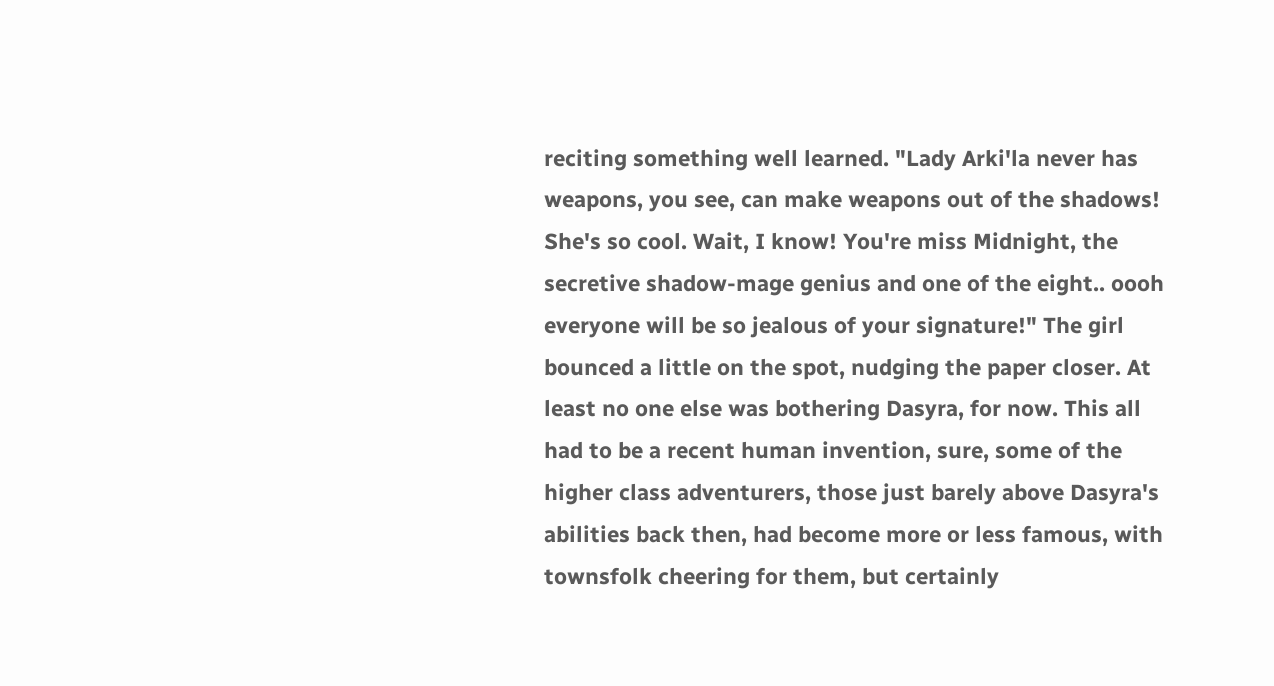reciting something well learned. "Lady Arki'la never has weapons, you see, can make weapons out of the shadows! She's so cool. Wait, I know! You're miss Midnight, the secretive shadow-mage genius and one of the eight.. oooh everyone will be so jealous of your signature!" The girl bounced a little on the spot, nudging the paper closer. At least no one else was bothering Dasyra, for now. This all had to be a recent human invention, sure, some of the higher class adventurers, those just barely above Dasyra's abilities back then, had become more or less famous, with townsfolk cheering for them, but certainly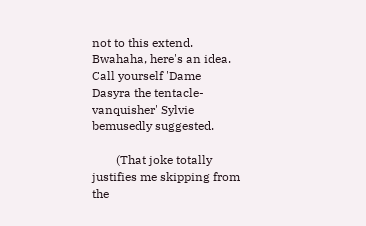not to this extend. Bwahaha, here's an idea. Call yourself 'Dame Dasyra the tentacle-vanquisher' Sylvie bemusedly suggested.

        (That joke totally justifies me skipping from the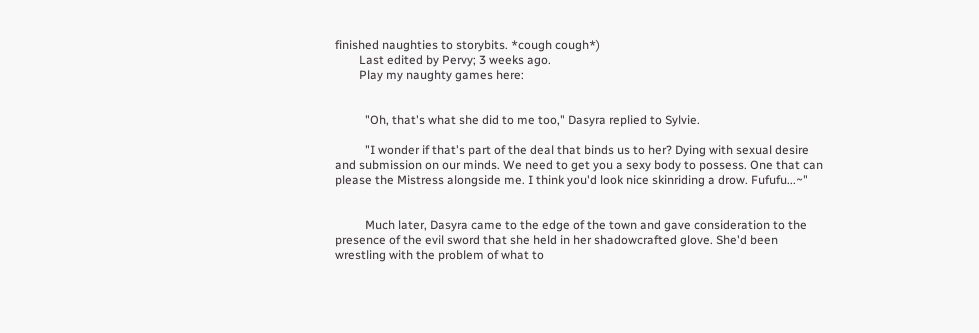finished naughties to storybits. *cough cough*)
        Last edited by Pervy; 3 weeks ago.
        Play my naughty games here:


          "Oh, that's what she did to me too," Dasyra replied to Sylvie.

          "I wonder if that's part of the deal that binds us to her? Dying with sexual desire and submission on our minds. We need to get you a sexy body to possess. One that can please the Mistress alongside me. I think you'd look nice skinriding a drow. Fufufu...~"


          Much later, Dasyra came to the edge of the town and gave consideration to the presence of the evil sword that she held in her shadowcrafted glove. She'd been wrestling with the problem of what to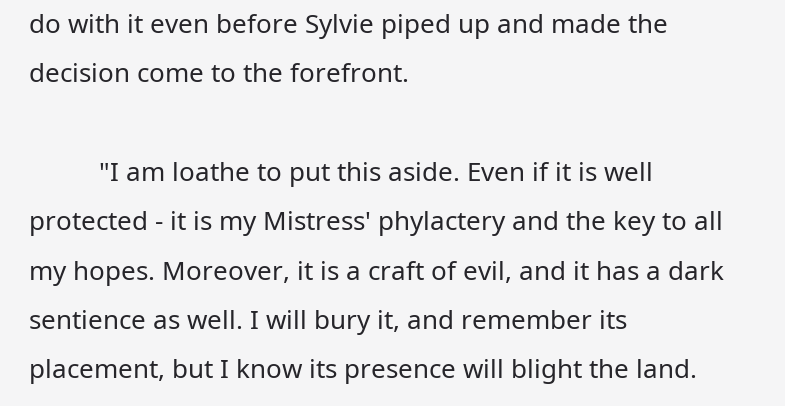do with it even before Sylvie piped up and made the decision come to the forefront.

          "I am loathe to put this aside. Even if it is well protected - it is my Mistress' phylactery and the key to all my hopes. Moreover, it is a craft of evil, and it has a dark sentience as well. I will bury it, and remember its placement, but I know its presence will blight the land.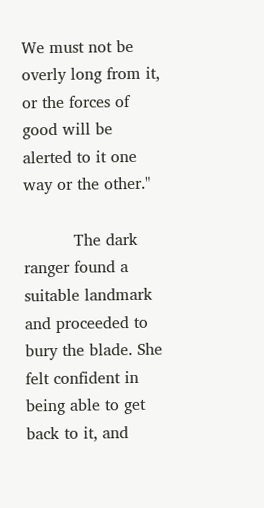We must not be overly long from it, or the forces of good will be alerted to it one way or the other."

          The dark ranger found a suitable landmark and proceeded to bury the blade. She felt confident in being able to get back to it, and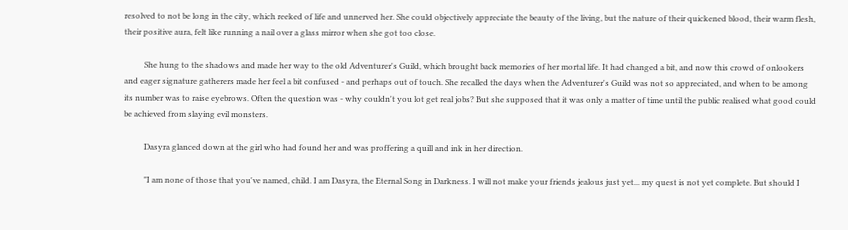resolved to not be long in the city, which reeked of life and unnerved her. She could objectively appreciate the beauty of the living, but the nature of their quickened blood, their warm flesh, their positive aura, felt like running a nail over a glass mirror when she got too close.

          She hung to the shadows and made her way to the old Adventurer's Guild, which brought back memories of her mortal life. It had changed a bit, and now this crowd of onlookers and eager signature gatherers made her feel a bit confused - and perhaps out of touch. She recalled the days when the Adventurer's Guild was not so appreciated, and when to be among its number was to raise eyebrows. Often the question was - why couldn't you lot get real jobs? But she supposed that it was only a matter of time until the public realised what good could be achieved from slaying evil monsters.

          Dasyra glanced down at the girl who had found her and was proffering a quill and ink in her direction.

          "I am none of those that you've named, child. I am Dasyra, the Eternal Song in Darkness. I will not make your friends jealous just yet... my quest is not yet complete. But should I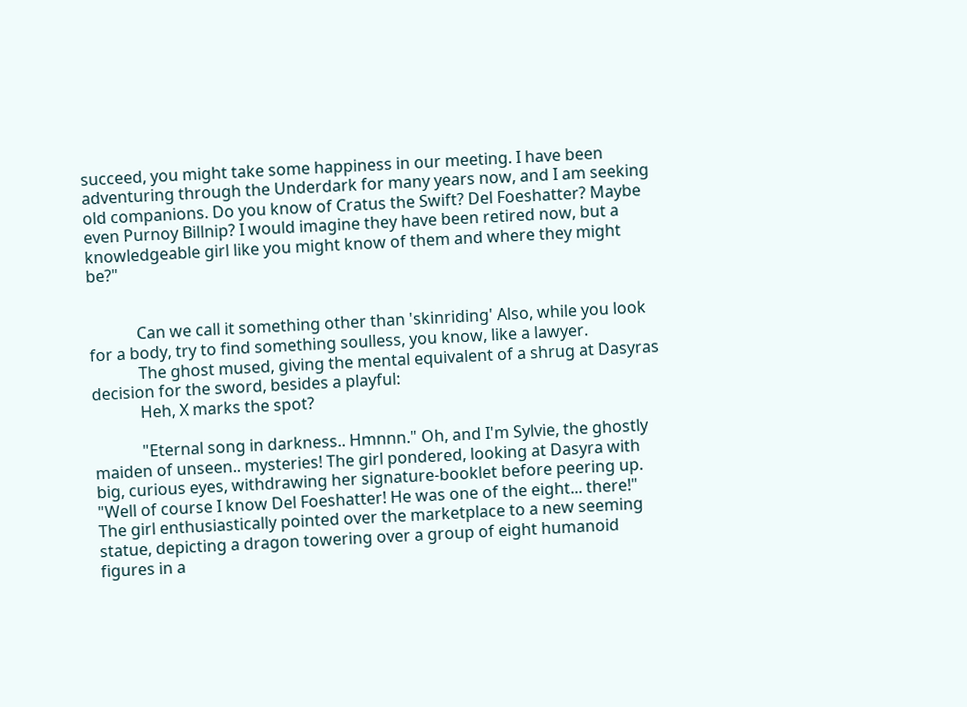succeed, you might take some happiness in our meeting. I have been adventuring through the Underdark for many years now, and I am seeking old companions. Do you know of Cratus the Swift? Del Foeshatter? Maybe even Purnoy Billnip? I would imagine they have been retired now, but a knowledgeable girl like you might know of them and where they might be?"


            Can we call it something other than 'skinriding' Also, while you look for a body, try to find something soulless, you know, like a lawyer.
            The ghost mused, giving the mental equivalent of a shrug at Dasyras decision for the sword, besides a playful:
            Heh, X marks the spot?

            "Eternal song in darkness.. Hmnnn." Oh, and I'm Sylvie, the ghostly maiden of unseen.. mysteries! The girl pondered, looking at Dasyra with big, curious eyes, withdrawing her signature-booklet before peering up. "Well of course I know Del Foeshatter! He was one of the eight... there!" The girl enthusiastically pointed over the marketplace to a new seeming statue, depicting a dragon towering over a group of eight humanoid figures in a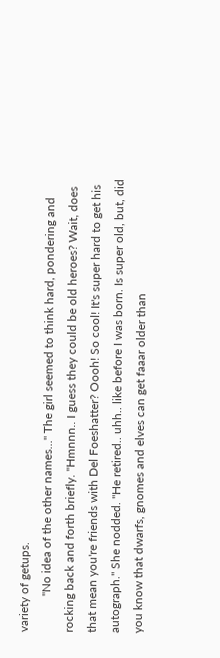variety of getups.
            "No idea of the other names..." The girl seemed to think hard, pondering and rocking back and forth briefly. "Hmnnn.. I guess they could be old heroes? Wait, does that mean you're friends with Del Foeshatter? Oooh! So cool! It's super hard to get his autograph." She nodded. "He retired.. uhh.. like before I was born. Is super old, but, did you know that dwarfs, gnomes and elves can get faaar older than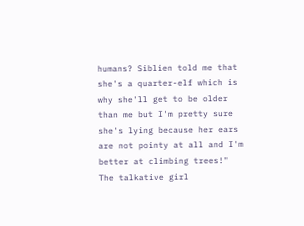humans? Siblien told me that she's a quarter-elf which is why she'll get to be older than me but I'm pretty sure she's lying because her ears are not pointy at all and I'm better at climbing trees!" The talkative girl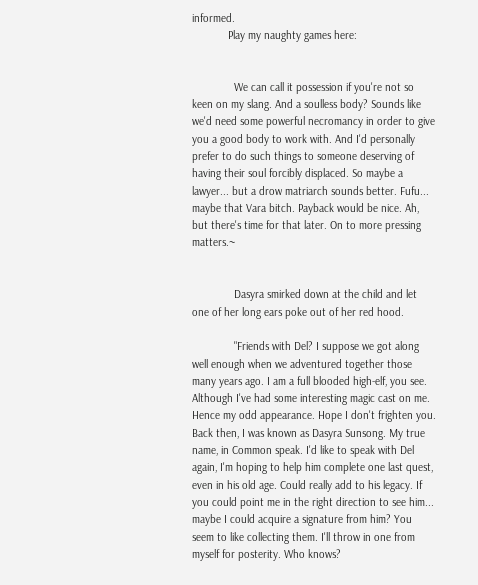informed.
            Play my naughty games here:


              We can call it possession if you're not so keen on my slang. And a soulless body? Sounds like we'd need some powerful necromancy in order to give you a good body to work with. And I'd personally prefer to do such things to someone deserving of having their soul forcibly displaced. So maybe a lawyer... but a drow matriarch sounds better. Fufu... maybe that Vara bitch. Payback would be nice. Ah, but there's time for that later. On to more pressing matters.~


              Dasyra smirked down at the child and let one of her long ears poke out of her red hood.

              "Friends with Del? I suppose we got along well enough when we adventured together those many years ago. I am a full blooded high-elf, you see. Although I've had some interesting magic cast on me. Hence my odd appearance. Hope I don't frighten you. Back then, I was known as Dasyra Sunsong. My true name, in Common speak. I'd like to speak with Del again, I'm hoping to help him complete one last quest, even in his old age. Could really add to his legacy. If you could point me in the right direction to see him... maybe I could acquire a signature from him? You seem to like collecting them. I'll throw in one from myself for posterity. Who knows?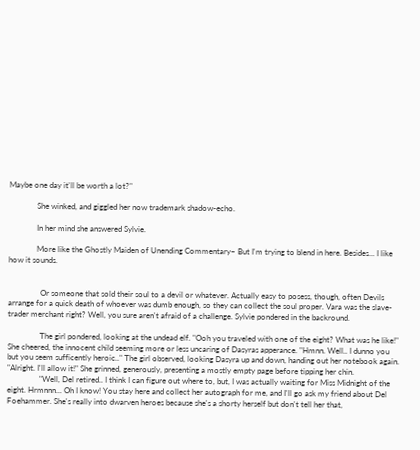Maybe one day it'll be worth a lot?"

              She winked, and giggled her now trademark shadow-echo.

              In her mind she answered Sylvie.

              More like the Ghostly Maiden of Unending Commentary~ But I'm trying to blend in here. Besides... I like how it sounds.


                Or someone that sold their soul to a devil or whatever. Actually easy to posess, though, often Devils arrange for a quick death of whoever was dumb enough, so they can collect the soul proper. Vara was the slave-trader merchant right? Well, you sure aren't afraid of a challenge. Sylvie pondered in the backround.

                The girl pondered, looking at the undead elf. "Ooh you traveled with one of the eight? What was he like!" She cheered, the innocent child seeming more or less uncaring of Dasyras apperance. "Hmnn. Well.. I dunno you but you seem sufficently heroic.." The girl observed, looking Dasyra up and down, handing out her notebook again. "Alright. I'll allow it!" She grinned, generously, presenting a mostly empty page before tipping her chin.
                "Well, Del retired.. I think I can figure out where to, but, I was actually waiting for Miss Midnight of the eight. Hrmnnn... Oh I know! You stay here and collect her autograph for me, and I'll go ask my friend about Del Foehammer. She's really into dwarven heroes because she's a shorty herself but don't tell her that,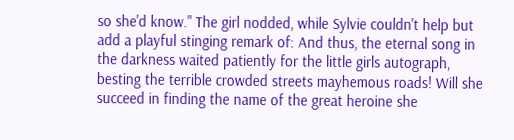so she'd know." The girl nodded, while Sylvie couldn't help but add a playful stinging remark of: And thus, the eternal song in the darkness waited patiently for the little girls autograph, besting the terrible crowded streets mayhemous roads! Will she succeed in finding the name of the great heroine she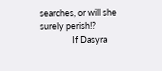searches, or will she surely perish!?
                If Dasyra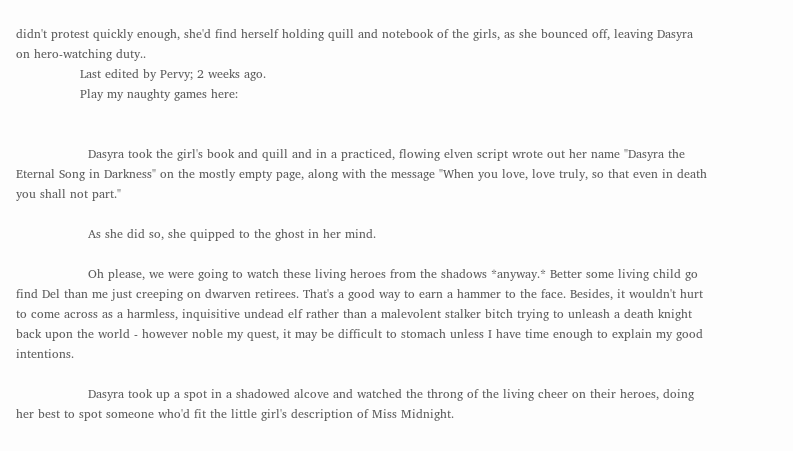didn't protest quickly enough, she'd find herself holding quill and notebook of the girls, as she bounced off, leaving Dasyra on hero-watching duty..
                Last edited by Pervy; 2 weeks ago.
                Play my naughty games here:


                  Dasyra took the girl's book and quill and in a practiced, flowing elven script wrote out her name "Dasyra the Eternal Song in Darkness" on the mostly empty page, along with the message "When you love, love truly, so that even in death you shall not part."

                  As she did so, she quipped to the ghost in her mind.

                  Oh please, we were going to watch these living heroes from the shadows *anyway.* Better some living child go find Del than me just creeping on dwarven retirees. That's a good way to earn a hammer to the face. Besides, it wouldn't hurt to come across as a harmless, inquisitive undead elf rather than a malevolent stalker bitch trying to unleash a death knight back upon the world - however noble my quest, it may be difficult to stomach unless I have time enough to explain my good intentions.

                  Dasyra took up a spot in a shadowed alcove and watched the throng of the living cheer on their heroes, doing her best to spot someone who'd fit the little girl's description of Miss Midnight.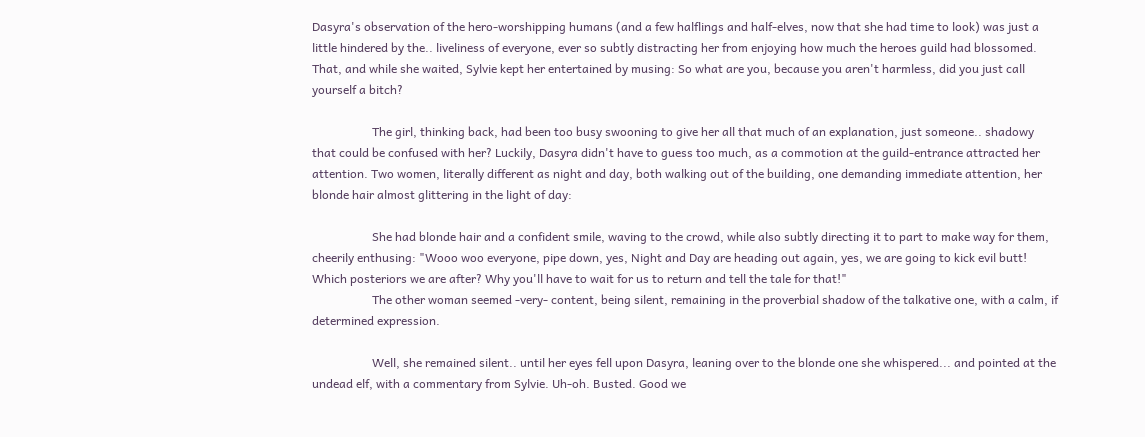Dasyra's observation of the hero-worshipping humans (and a few halflings and half-elves, now that she had time to look) was just a little hindered by the.. liveliness of everyone, ever so subtly distracting her from enjoying how much the heroes guild had blossomed. That, and while she waited, Sylvie kept her entertained by musing: So what are you, because you aren't harmless, did you just call yourself a bitch?

                    The girl, thinking back, had been too busy swooning to give her all that much of an explanation, just someone.. shadowy that could be confused with her? Luckily, Dasyra didn't have to guess too much, as a commotion at the guild-entrance attracted her attention. Two women, literally different as night and day, both walking out of the building, one demanding immediate attention, her blonde hair almost glittering in the light of day:

                    She had blonde hair and a confident smile, waving to the crowd, while also subtly directing it to part to make way for them, cheerily enthusing: "Wooo woo everyone, pipe down, yes, Night and Day are heading out again, yes, we are going to kick evil butt! Which posteriors we are after? Why you'll have to wait for us to return and tell the tale for that!"
                    The other woman seemed -very- content, being silent, remaining in the proverbial shadow of the talkative one, with a calm, if determined expression.

                    Well, she remained silent.. until her eyes fell upon Dasyra, leaning over to the blonde one she whispered... and pointed at the undead elf, with a commentary from Sylvie. Uh-oh. Busted. Good we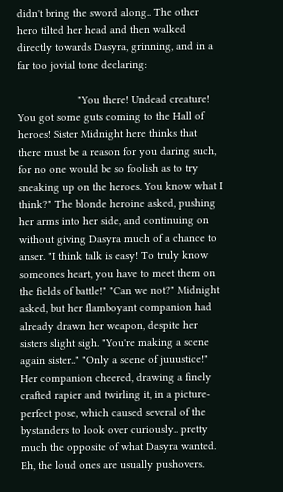didn't bring the sword along.. The other hero tilted her head and then walked directly towards Dasyra, grinning, and in a far too jovial tone declaring:

                    "You there! Undead creature! You got some guts coming to the Hall of heroes! Sister Midnight here thinks that there must be a reason for you daring such, for no one would be so foolish as to try sneaking up on the heroes. You know what I think?" The blonde heroine asked, pushing her arms into her side, and continuing on without giving Dasyra much of a chance to anser. "I think talk is easy! To truly know someones heart, you have to meet them on the fields of battle!" "Can we not?" Midnight asked, but her flamboyant companion had already drawn her weapon, despite her sisters slight sigh. "You're making a scene again sister.." "Only a scene of juuustice!" Her companion cheered, drawing a finely crafted rapier and twirling it, in a picture-perfect pose, which caused several of the bystanders to look over curiously.. pretty much the opposite of what Dasyra wanted. Eh, the loud ones are usually pushovers.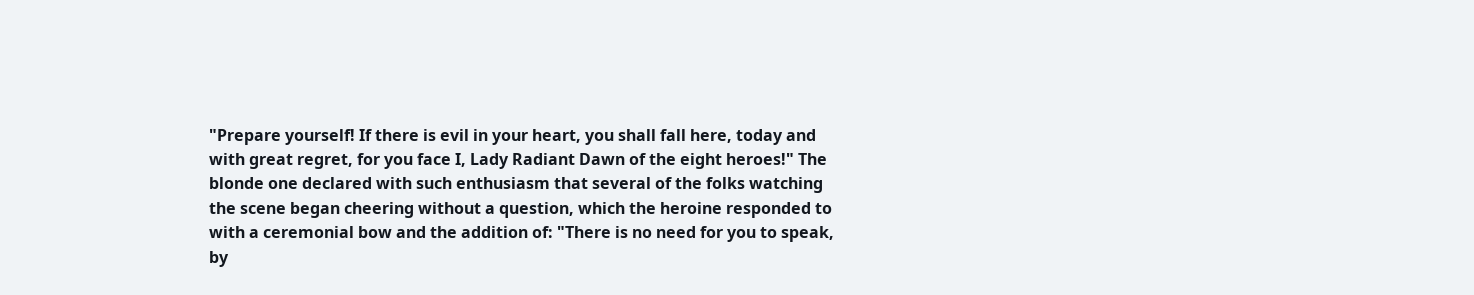"Prepare yourself! If there is evil in your heart, you shall fall here, today and with great regret, for you face I, Lady Radiant Dawn of the eight heroes!" The blonde one declared with such enthusiasm that several of the folks watching the scene began cheering without a question, which the heroine responded to with a ceremonial bow and the addition of: "There is no need for you to speak, by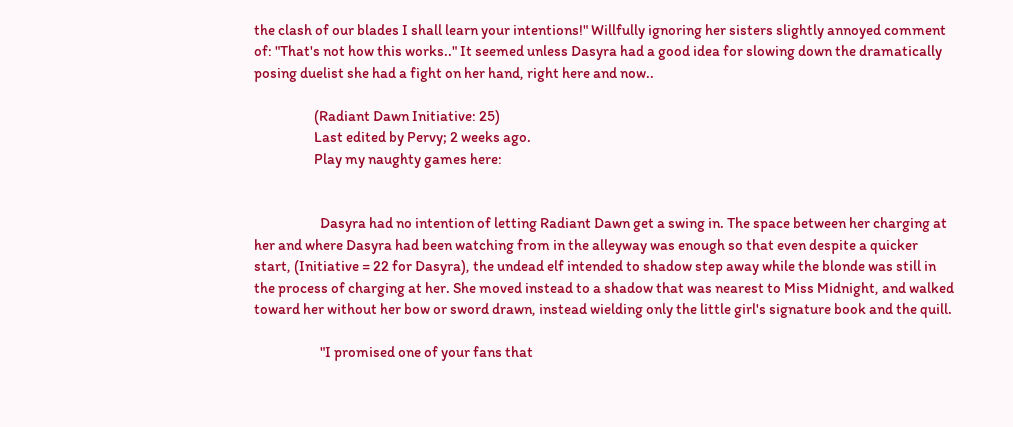the clash of our blades I shall learn your intentions!" Willfully ignoring her sisters slightly annoyed comment of: "That's not how this works.." It seemed unless Dasyra had a good idea for slowing down the dramatically posing duelist she had a fight on her hand, right here and now..

                    (Radiant Dawn Initiative: 25)
                    Last edited by Pervy; 2 weeks ago.
                    Play my naughty games here:


                      Dasyra had no intention of letting Radiant Dawn get a swing in. The space between her charging at her and where Dasyra had been watching from in the alleyway was enough so that even despite a quicker start, (Initiative = 22 for Dasyra), the undead elf intended to shadow step away while the blonde was still in the process of charging at her. She moved instead to a shadow that was nearest to Miss Midnight, and walked toward her without her bow or sword drawn, instead wielding only the little girl's signature book and the quill.

                      "I promised one of your fans that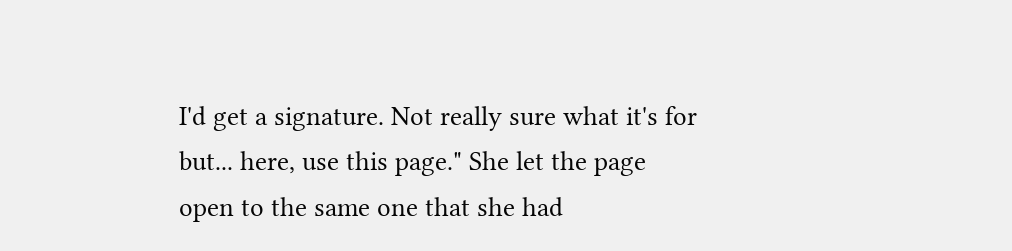I'd get a signature. Not really sure what it's for but... here, use this page." She let the page open to the same one that she had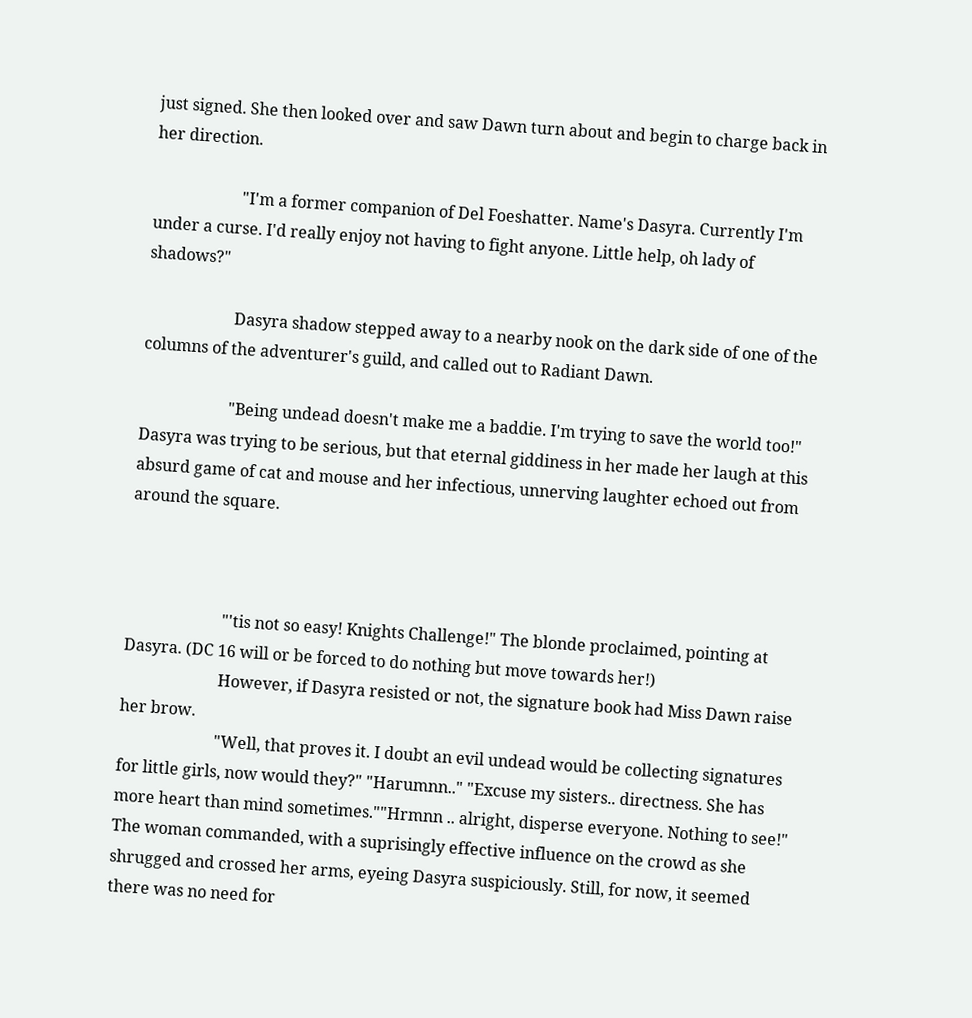just signed. She then looked over and saw Dawn turn about and begin to charge back in her direction.

                      "I'm a former companion of Del Foeshatter. Name's Dasyra. Currently I'm under a curse. I'd really enjoy not having to fight anyone. Little help, oh lady of shadows?"

                      Dasyra shadow stepped away to a nearby nook on the dark side of one of the columns of the adventurer's guild, and called out to Radiant Dawn.

                      "Being undead doesn't make me a baddie. I'm trying to save the world too!" Dasyra was trying to be serious, but that eternal giddiness in her made her laugh at this absurd game of cat and mouse and her infectious, unnerving laughter echoed out from around the square.



                        "'tis not so easy! Knights Challenge!" The blonde proclaimed, pointing at Dasyra. (DC 16 will or be forced to do nothing but move towards her!)
                        However, if Dasyra resisted or not, the signature book had Miss Dawn raise her brow.
                        "Well, that proves it. I doubt an evil undead would be collecting signatures for little girls, now would they?" "Harumnn.." "Excuse my sisters.. directness. She has more heart than mind sometimes.""Hrmnn .. alright, disperse everyone. Nothing to see!" The woman commanded, with a suprisingly effective influence on the crowd as she shrugged and crossed her arms, eyeing Dasyra suspiciously. Still, for now, it seemed there was no need for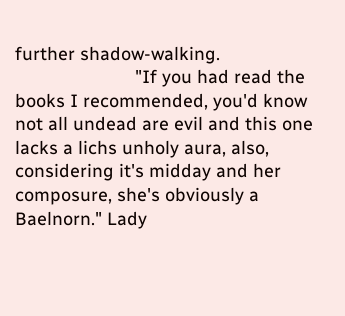further shadow-walking.
                        "If you had read the books I recommended, you'd know not all undead are evil and this one lacks a lichs unholy aura, also, considering it's midday and her composure, she's obviously a Baelnorn." Lady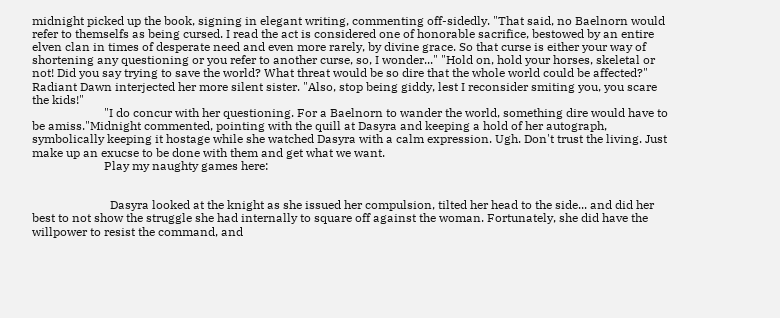midnight picked up the book, signing in elegant writing, commenting off-sidedly. "That said, no Baelnorn would refer to themselfs as being cursed. I read the act is considered one of honorable sacrifice, bestowed by an entire elven clan in times of desperate need and even more rarely, by divine grace. So that curse is either your way of shortening any questioning or you refer to another curse, so, I wonder..." "Hold on, hold your horses, skeletal or not! Did you say trying to save the world? What threat would be so dire that the whole world could be affected?" Radiant Dawn interjected her more silent sister. "Also, stop being giddy, lest I reconsider smiting you, you scare the kids!"
                        "I do concur with her questioning. For a Baelnorn to wander the world, something dire would have to be amiss."Midnight commented, pointing with the quill at Dasyra and keeping a hold of her autograph, symbolically keeping it hostage while she watched Dasyra with a calm expression. Ugh. Don't trust the living. Just make up an exucse to be done with them and get what we want.
                        Play my naughty games here:


                          Dasyra looked at the knight as she issued her compulsion, tilted her head to the side... and did her best to not show the struggle she had internally to square off against the woman. Fortunately, she did have the willpower to resist the command, and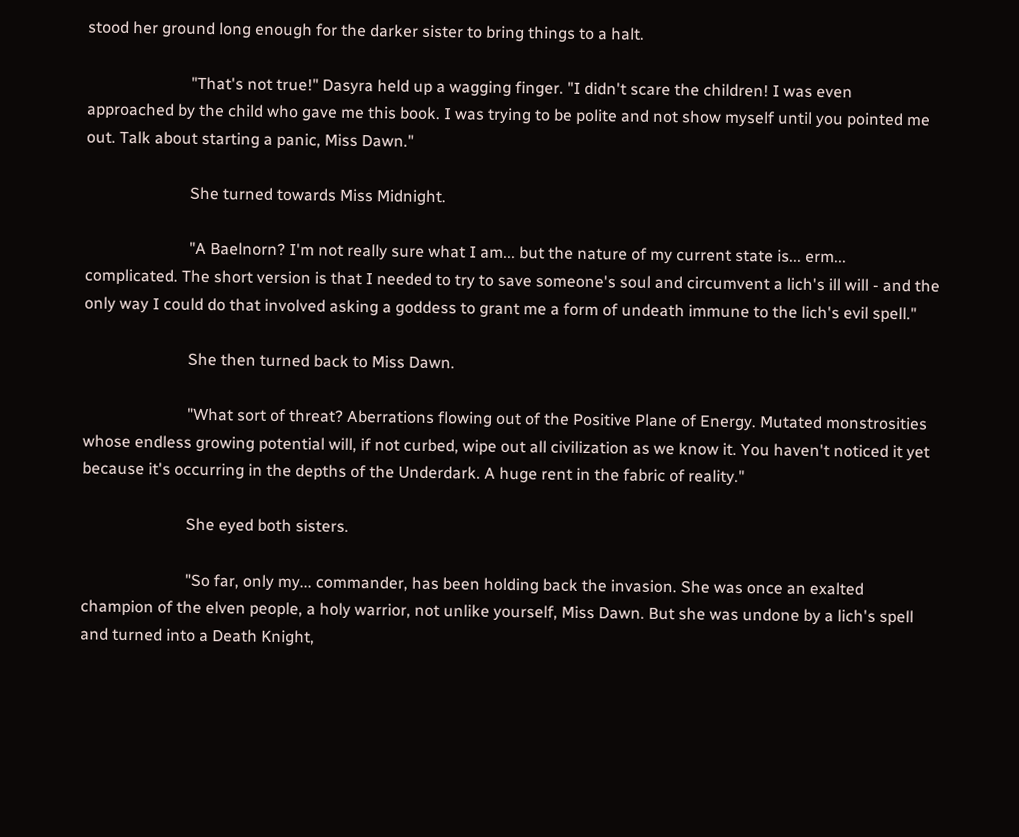stood her ground long enough for the darker sister to bring things to a halt.

                          "That's not true!" Dasyra held up a wagging finger. "I didn't scare the children! I was even approached by the child who gave me this book. I was trying to be polite and not show myself until you pointed me out. Talk about starting a panic, Miss Dawn."

                          She turned towards Miss Midnight.

                          "A Baelnorn? I'm not really sure what I am... but the nature of my current state is... erm... complicated. The short version is that I needed to try to save someone's soul and circumvent a lich's ill will - and the only way I could do that involved asking a goddess to grant me a form of undeath immune to the lich's evil spell."

                          She then turned back to Miss Dawn.

                          "What sort of threat? Aberrations flowing out of the Positive Plane of Energy. Mutated monstrosities whose endless growing potential will, if not curbed, wipe out all civilization as we know it. You haven't noticed it yet because it's occurring in the depths of the Underdark. A huge rent in the fabric of reality."

                          She eyed both sisters.

                          "So far, only my... commander, has been holding back the invasion. She was once an exalted champion of the elven people, a holy warrior, not unlike yourself, Miss Dawn. But she was undone by a lich's spell and turned into a Death Knight,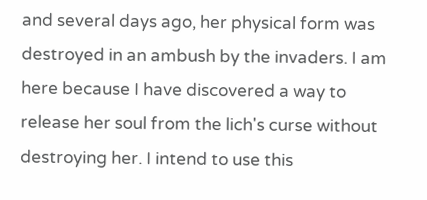and several days ago, her physical form was destroyed in an ambush by the invaders. I am here because I have discovered a way to release her soul from the lich's curse without destroying her. I intend to use this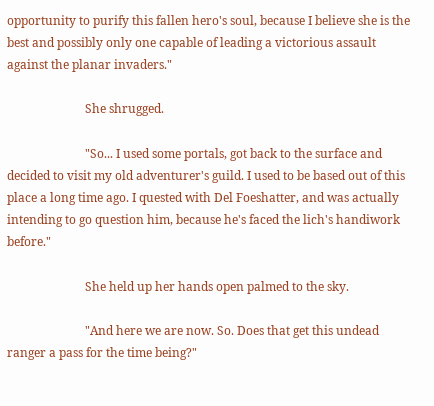opportunity to purify this fallen hero's soul, because I believe she is the best and possibly only one capable of leading a victorious assault against the planar invaders."

                          She shrugged.

                          "So... I used some portals, got back to the surface and decided to visit my old adventurer's guild. I used to be based out of this place a long time ago. I quested with Del Foeshatter, and was actually intending to go question him, because he's faced the lich's handiwork before."

                          She held up her hands open palmed to the sky.

                          "And here we are now. So. Does that get this undead ranger a pass for the time being?"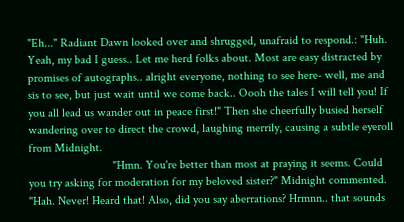"Eh..." Radiant Dawn looked over and shrugged, unafraid to respond.: "Huh. Yeah, my bad I guess.. Let me herd folks about. Most are easy distracted by promises of autographs.. alright everyone, nothing to see here- well, me and sis to see, but just wait until we come back.. Oooh the tales I will tell you! If you all lead us wander out in peace first!" Then she cheerfully busied herself wandering over to direct the crowd, laughing merrily, causing a subtle eyeroll from Midnight.
                            "Hmn. You're better than most at praying it seems. Could you try asking for moderation for my beloved sister?" Midnight commented. "Hah. Never! Heard that! Also, did you say aberrations? Hrmnn.. that sounds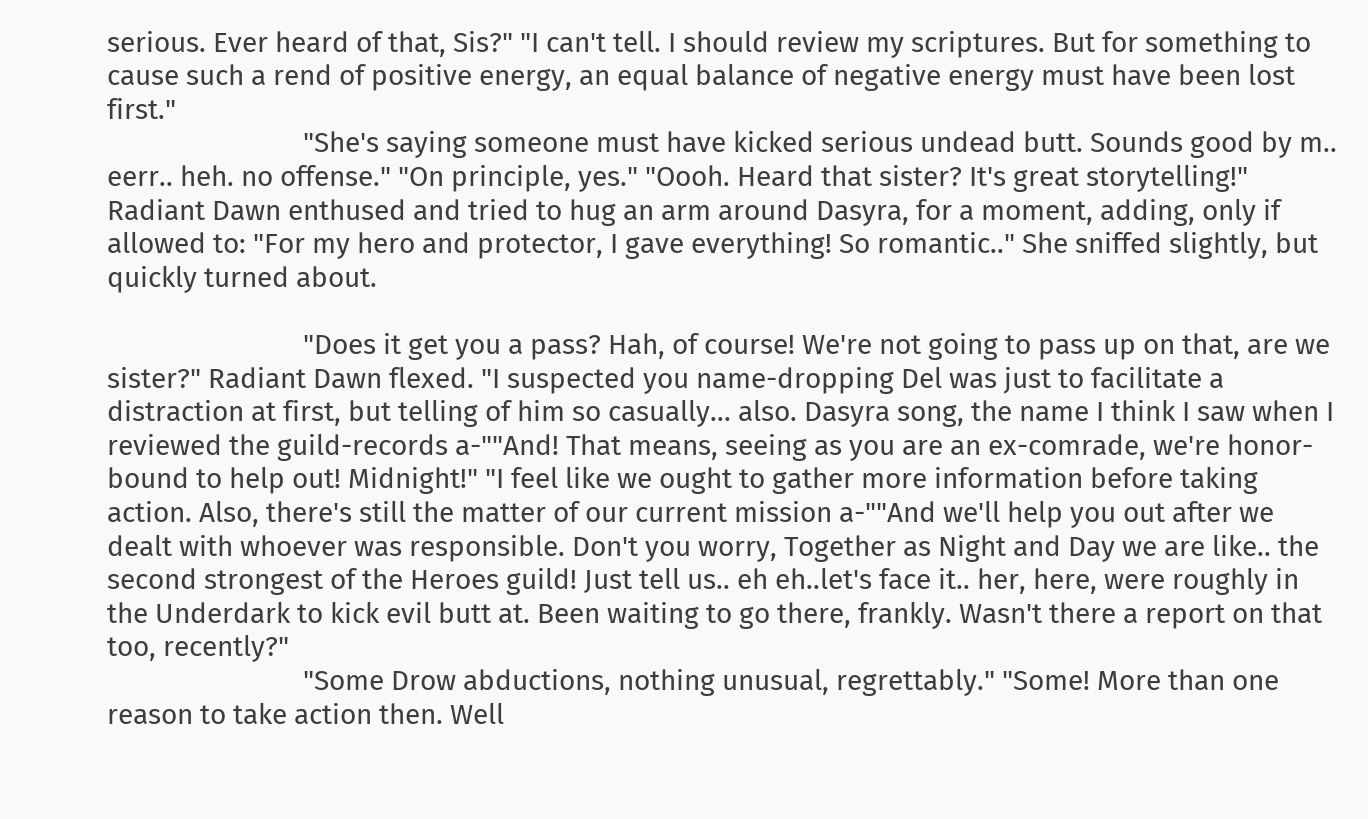serious. Ever heard of that, Sis?" "I can't tell. I should review my scriptures. But for something to cause such a rend of positive energy, an equal balance of negative energy must have been lost first."
                            "She's saying someone must have kicked serious undead butt. Sounds good by m.. eerr.. heh. no offense." "On principle, yes." "Oooh. Heard that sister? It's great storytelling!" Radiant Dawn enthused and tried to hug an arm around Dasyra, for a moment, adding, only if allowed to: "For my hero and protector, I gave everything! So romantic.." She sniffed slightly, but quickly turned about.

                            "Does it get you a pass? Hah, of course! We're not going to pass up on that, are we sister?" Radiant Dawn flexed. "I suspected you name-dropping Del was just to facilitate a distraction at first, but telling of him so casually... also. Dasyra song, the name I think I saw when I reviewed the guild-records a-""And! That means, seeing as you are an ex-comrade, we're honor-bound to help out! Midnight!" "I feel like we ought to gather more information before taking action. Also, there's still the matter of our current mission a-""And we'll help you out after we dealt with whoever was responsible. Don't you worry, Together as Night and Day we are like.. the second strongest of the Heroes guild! Just tell us.. eh eh..let's face it.. her, here, were roughly in the Underdark to kick evil butt at. Been waiting to go there, frankly. Wasn't there a report on that too, recently?"
                            "Some Drow abductions, nothing unusual, regrettably." "Some! More than one reason to take action then. Well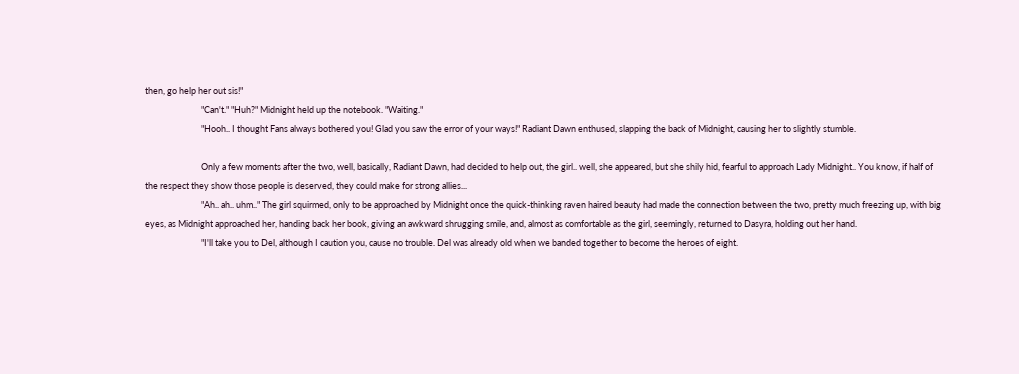then, go help her out sis!"
                            "Can't." "Huh?" Midnight held up the notebook. "Waiting."
                            "Hooh.. I thought Fans always bothered you! Glad you saw the error of your ways!" Radiant Dawn enthused, slapping the back of Midnight, causing her to slightly stumble.

                            Only a few moments after the two, well, basically, Radiant Dawn, had decided to help out, the girl.. well, she appeared, but she shily hid, fearful to approach Lady Midnight.. You know, if half of the respect they show those people is deserved, they could make for strong allies...
                            "Ah.. ah.. uhm.." The girl squirmed, only to be approached by Midnight once the quick-thinking raven haired beauty had made the connection between the two, pretty much freezing up, with big eyes, as Midnight approached her, handing back her book, giving an awkward shrugging smile, and, almost as comfortable as the girl, seemingly, returned to Dasyra, holding out her hand.
                            "I'll take you to Del, although I caution you, cause no trouble. Del was already old when we banded together to become the heroes of eight.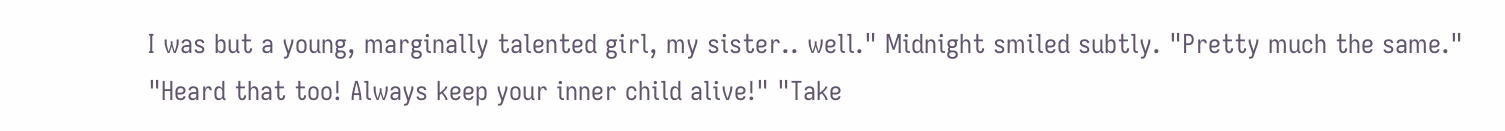I was but a young, marginally talented girl, my sister.. well." Midnight smiled subtly. "Pretty much the same." "Heard that too! Always keep your inner child alive!" "Take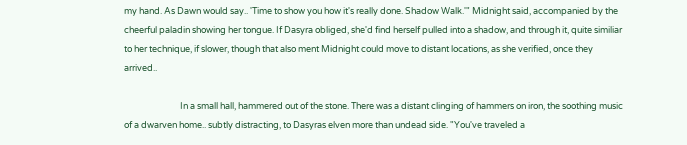my hand. As Dawn would say.. 'Time to show you how it's really done. Shadow Walk.'" Midnight said, accompanied by the cheerful paladin showing her tongue. If Dasyra obliged, she'd find herself pulled into a shadow, and through it, quite similiar to her technique, if slower, though that also ment Midnight could move to distant locations, as she verified, once they arrived..

                            In a small hall, hammered out of the stone. There was a distant clinging of hammers on iron, the soothing music of a dwarven home.. subtly distracting, to Dasyras elven more than undead side. "You've traveled a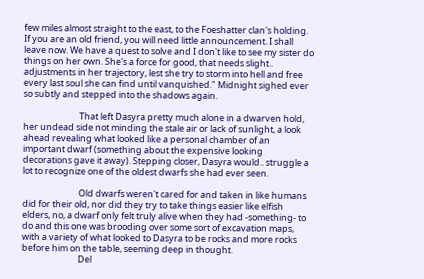few miles almost straight to the east, to the Foeshatter clan's holding. If you are an old friend, you will need little announcement. I shall leave now. We have a quest to solve and I don't like to see my sister do things on her own. She's a force for good, that needs slight.. adjustments in her trajectory, lest she try to storm into hell and free every last soul she can find until vanquished." Midnight sighed ever so subtly and stepped into the shadows again.

                            That left Dasyra pretty much alone in a dwarven hold, her undead side not minding the stale air or lack of sunlight, a look ahead revealing what looked like a personal chamber of an important dwarf (something about the expensive looking decorations gave it away). Stepping closer, Dasyra would.. struggle a lot to recognize one of the oldest dwarfs she had ever seen.

                            Old dwarfs weren't cared for and taken in like humans did for their old, nor did they try to take things easier like elfish elders, no, a dwarf only felt truly alive when they had -something- to do and this one was brooding over some sort of excavation maps, with a variety of what looked to Dasyra to be rocks and more rocks before him on the table, seeming deep in thought.
                            Del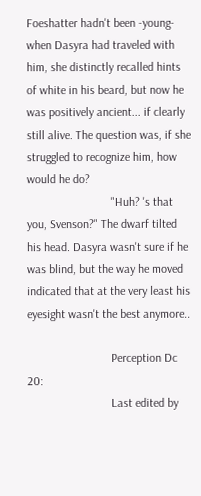Foeshatter hadn't been -young- when Dasyra had traveled with him, she distinctly recalled hints of white in his beard, but now he was positively ancient... if clearly still alive. The question was, if she struggled to recognize him, how would he do?
                            "Huh? 's that you, Svenson?" The dwarf tilted his head. Dasyra wasn't sure if he was blind, but the way he moved indicated that at the very least his eyesight wasn't the best anymore..

                            Perception Dc 20:
                            Last edited by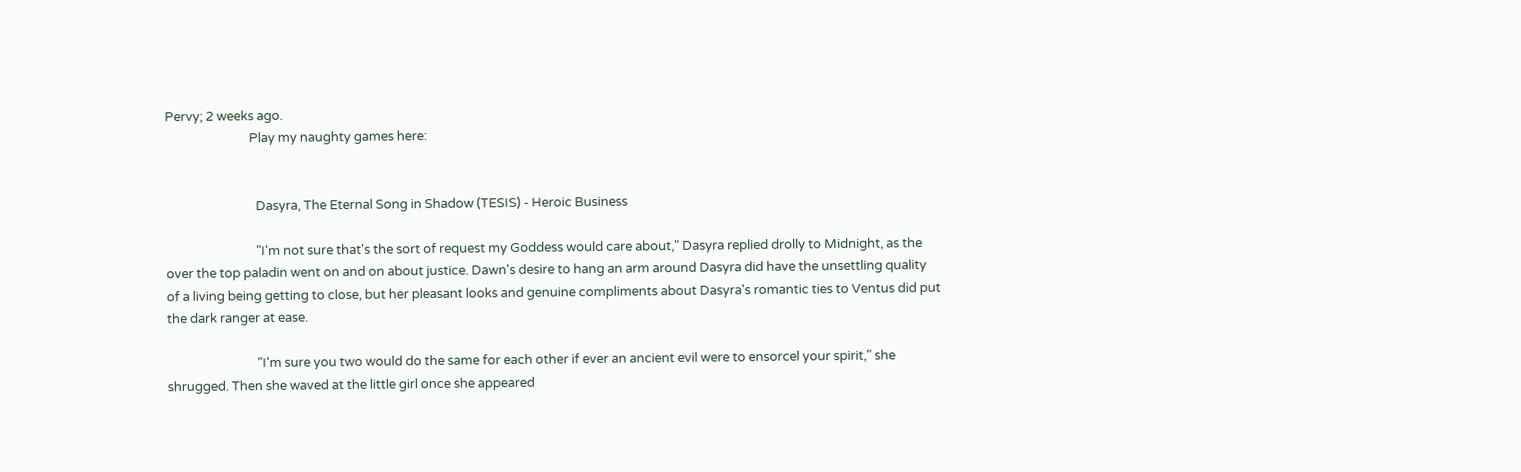Pervy; 2 weeks ago.
                            Play my naughty games here:


                              Dasyra, The Eternal Song in Shadow (TESIS) - Heroic Business

                              "I'm not sure that's the sort of request my Goddess would care about," Dasyra replied drolly to Midnight, as the over the top paladin went on and on about justice. Dawn's desire to hang an arm around Dasyra did have the unsettling quality of a living being getting to close, but her pleasant looks and genuine compliments about Dasyra's romantic ties to Ventus did put the dark ranger at ease.

                              "I'm sure you two would do the same for each other if ever an ancient evil were to ensorcel your spirit," she shrugged. Then she waved at the little girl once she appeared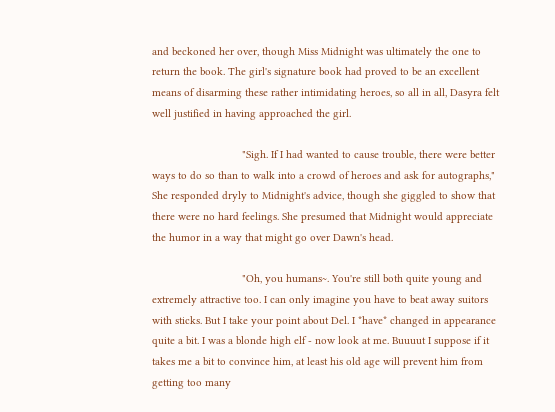and beckoned her over, though Miss Midnight was ultimately the one to return the book. The girl's signature book had proved to be an excellent means of disarming these rather intimidating heroes, so all in all, Dasyra felt well justified in having approached the girl.

                              "Sigh. If I had wanted to cause trouble, there were better ways to do so than to walk into a crowd of heroes and ask for autographs," She responded dryly to Midnight's advice, though she giggled to show that there were no hard feelings. She presumed that Midnight would appreciate the humor in a way that might go over Dawn's head.

                              "Oh, you humans~. You're still both quite young and extremely attractive too. I can only imagine you have to beat away suitors with sticks. But I take your point about Del. I *have* changed in appearance quite a bit. I was a blonde high elf - now look at me. Buuuut I suppose if it takes me a bit to convince him, at least his old age will prevent him from getting too many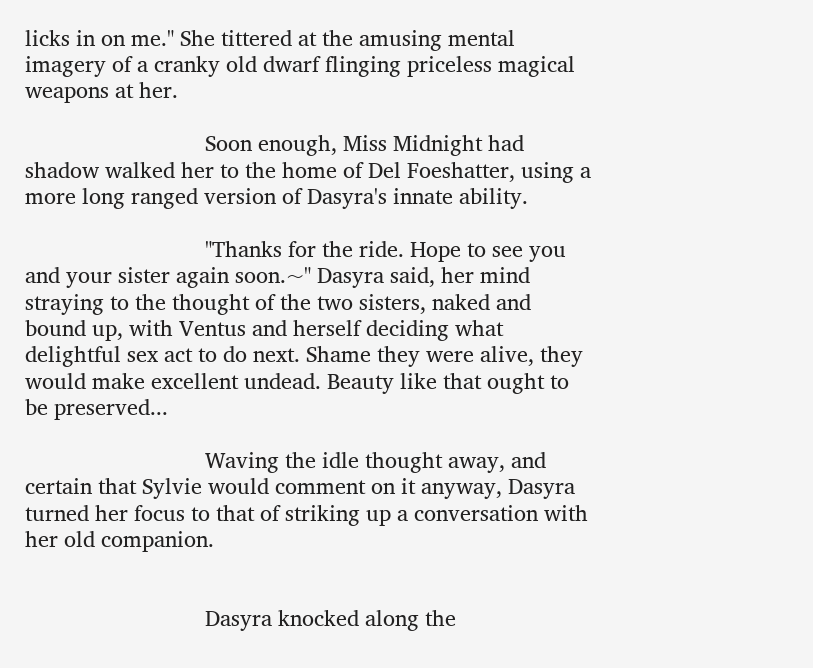licks in on me." She tittered at the amusing mental imagery of a cranky old dwarf flinging priceless magical weapons at her.

                              Soon enough, Miss Midnight had shadow walked her to the home of Del Foeshatter, using a more long ranged version of Dasyra's innate ability.

                              "Thanks for the ride. Hope to see you and your sister again soon.~" Dasyra said, her mind straying to the thought of the two sisters, naked and bound up, with Ventus and herself deciding what delightful sex act to do next. Shame they were alive, they would make excellent undead. Beauty like that ought to be preserved...

                              Waving the idle thought away, and certain that Sylvie would comment on it anyway, Dasyra turned her focus to that of striking up a conversation with her old companion.


                              Dasyra knocked along the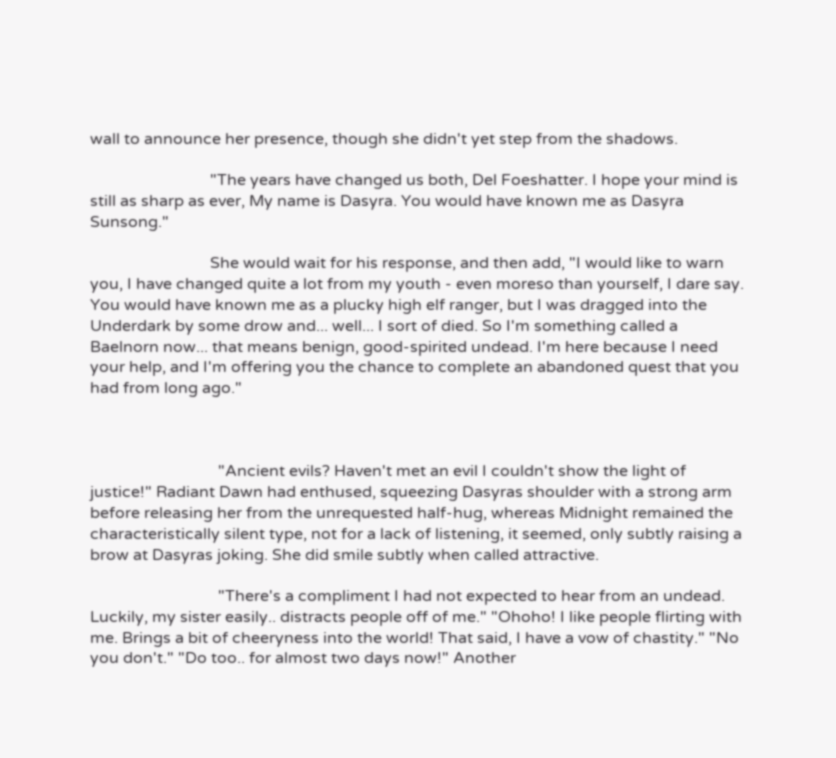wall to announce her presence, though she didn't yet step from the shadows.

                              "The years have changed us both, Del Foeshatter. I hope your mind is still as sharp as ever, My name is Dasyra. You would have known me as Dasyra Sunsong."

                              She would wait for his response, and then add, "I would like to warn you, I have changed quite a lot from my youth - even moreso than yourself, I dare say. You would have known me as a plucky high elf ranger, but I was dragged into the Underdark by some drow and... well... I sort of died. So I'm something called a Baelnorn now... that means benign, good-spirited undead. I'm here because I need your help, and I'm offering you the chance to complete an abandoned quest that you had from long ago."



                                "Ancient evils? Haven't met an evil I couldn't show the light of justice!" Radiant Dawn had enthused, squeezing Dasyras shoulder with a strong arm before releasing her from the unrequested half-hug, whereas Midnight remained the characteristically silent type, not for a lack of listening, it seemed, only subtly raising a brow at Dasyras joking. She did smile subtly when called attractive.

                                "There's a compliment I had not expected to hear from an undead. Luckily, my sister easily.. distracts people off of me." "Ohoho! I like people flirting with me. Brings a bit of cheeryness into the world! That said, I have a vow of chastity." "No you don't." "Do too.. for almost two days now!" Another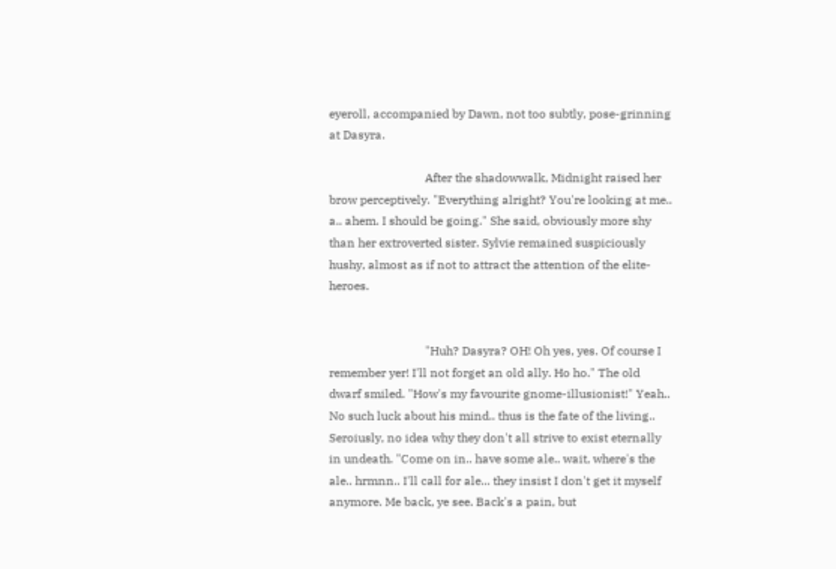eyeroll, accompanied by Dawn, not too subtly, pose-grinning at Dasyra.

                                After the shadowwalk, Midnight raised her brow perceptively. "Everything alright? You're looking at me.. a.. ahem. I should be going." She said, obviously more shy than her extroverted sister. Sylvie remained suspiciously hushy, almost as if not to attract the attention of the elite-heroes.


                                "Huh? Dasyra? OH! Oh yes, yes. Of course I remember yer! I'll not forget an old ally. Ho ho." The old dwarf smiled. "How's my favourite gnome-illusionist!" Yeah.. No such luck about his mind.. thus is the fate of the living.. Seroiusly, no idea why they don't all strive to exist eternally in undeath. "Come on in.. have some ale.. wait, where's the ale.. hrmnn.. I'll call for ale... they insist I don't get it myself anymore. Me back, ye see. Back's a pain, but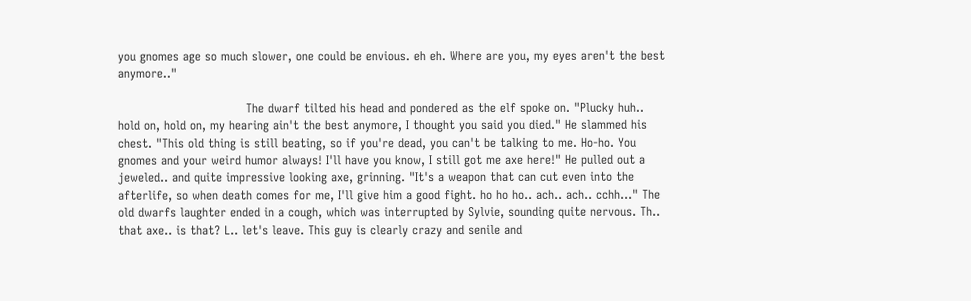you gnomes age so much slower, one could be envious. eh eh. Where are you, my eyes aren't the best anymore.."

                                The dwarf tilted his head and pondered as the elf spoke on. "Plucky huh.. hold on, hold on, my hearing ain't the best anymore, I thought you said you died." He slammed his chest. "This old thing is still beating, so if you're dead, you can't be talking to me. Ho-ho. You gnomes and your weird humor always! I'll have you know, I still got me axe here!" He pulled out a jeweled.. and quite impressive looking axe, grinning. "It's a weapon that can cut even into the afterlife, so when death comes for me, I'll give him a good fight. ho ho ho.. ach.. ach.. cchh..." The old dwarfs laughter ended in a cough, which was interrupted by Sylvie, sounding quite nervous. Th.. that axe.. is that? L.. let's leave. This guy is clearly crazy and senile and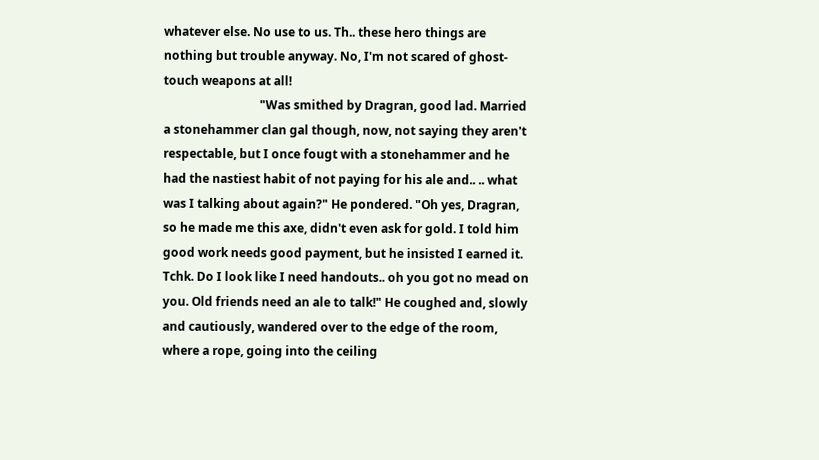whatever else. No use to us. Th.. these hero things are nothing but trouble anyway. No, I'm not scared of ghost-touch weapons at all!
                                "Was smithed by Dragran, good lad. Married a stonehammer clan gal though, now, not saying they aren't respectable, but I once fougt with a stonehammer and he had the nastiest habit of not paying for his ale and.. .. what was I talking about again?" He pondered. "Oh yes, Dragran, so he made me this axe, didn't even ask for gold. I told him good work needs good payment, but he insisted I earned it. Tchk. Do I look like I need handouts.. oh you got no mead on you. Old friends need an ale to talk!" He coughed and, slowly and cautiously, wandered over to the edge of the room, where a rope, going into the ceiling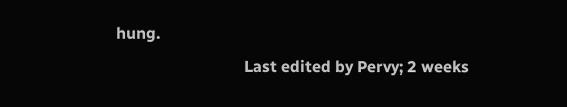hung.
                                Last edited by Pervy; 2 weeks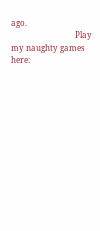ago.
                                Play my naughty games here: